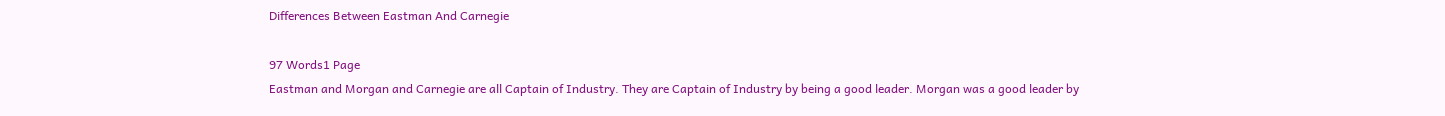Differences Between Eastman And Carnegie

97 Words1 Page
Eastman and Morgan and Carnegie are all Captain of Industry. They are Captain of Industry by being a good leader. Morgan was a good leader by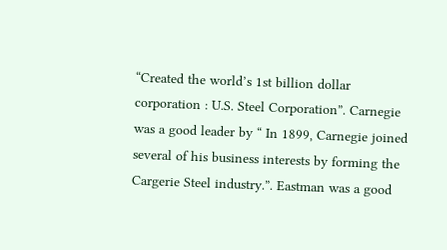“Created the world’s 1st billion dollar corporation : U.S. Steel Corporation”. Carnegie was a good leader by “ In 1899, Carnegie joined several of his business interests by forming the Cargerie Steel industry.”. Eastman was a good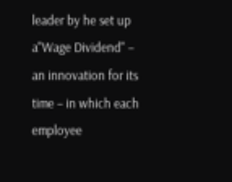leader by he set up a"Wage Dividend" – an innovation for its time – in which each employee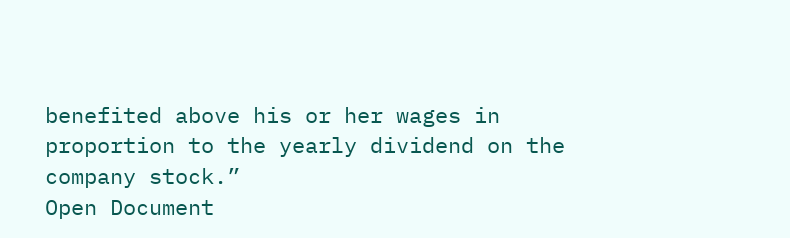benefited above his or her wages in proportion to the yearly dividend on the company stock.”
Open Document